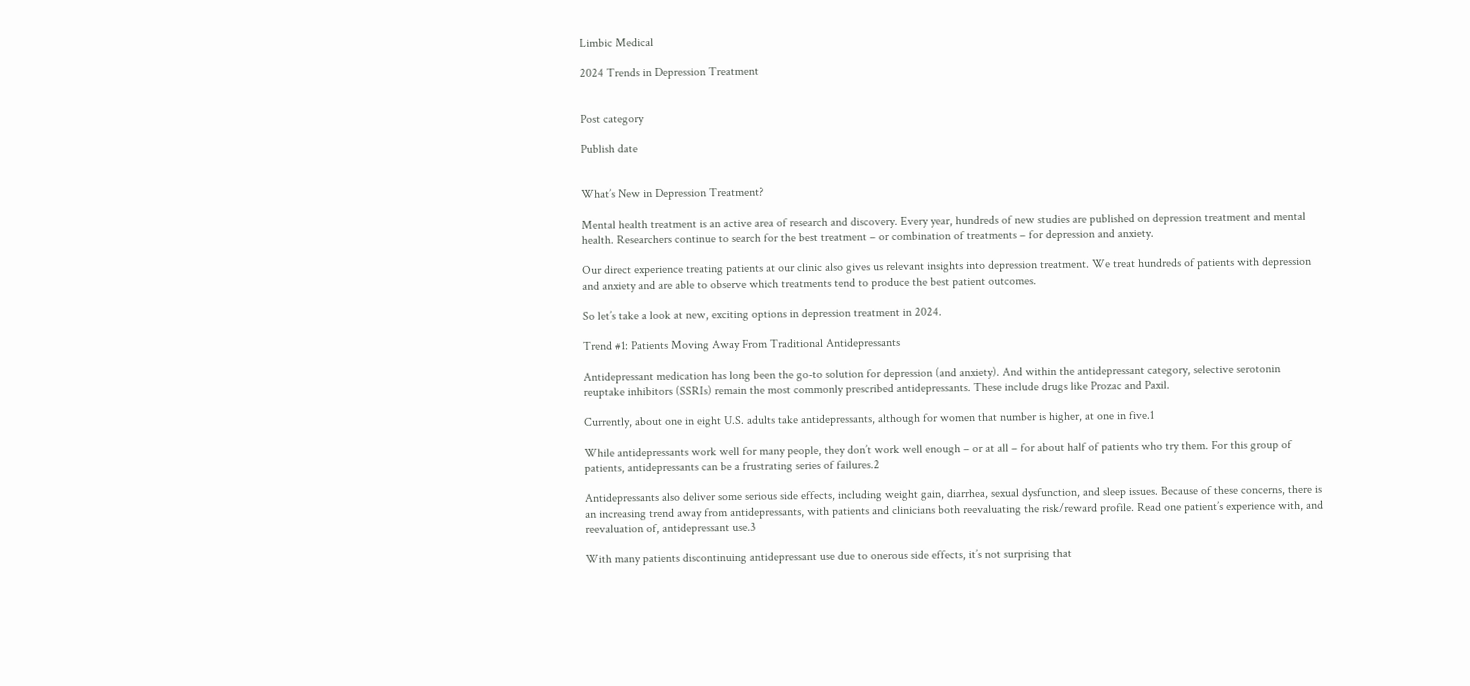Limbic Medical

2024 Trends in Depression Treatment


Post category

Publish date


What’s New in Depression Treatment?

Mental health treatment is an active area of research and discovery. Every year, hundreds of new studies are published on depression treatment and mental health. Researchers continue to search for the best treatment – or combination of treatments – for depression and anxiety.

Our direct experience treating patients at our clinic also gives us relevant insights into depression treatment. We treat hundreds of patients with depression and anxiety and are able to observe which treatments tend to produce the best patient outcomes.

So let’s take a look at new, exciting options in depression treatment in 2024.

Trend #1: Patients Moving Away From Traditional Antidepressants

Antidepressant medication has long been the go-to solution for depression (and anxiety). And within the antidepressant category, selective serotonin reuptake inhibitors (SSRIs) remain the most commonly prescribed antidepressants. These include drugs like Prozac and Paxil.

Currently, about one in eight U.S. adults take antidepressants, although for women that number is higher, at one in five.1

While antidepressants work well for many people, they don’t work well enough – or at all – for about half of patients who try them. For this group of patients, antidepressants can be a frustrating series of failures.2

Antidepressants also deliver some serious side effects, including weight gain, diarrhea, sexual dysfunction, and sleep issues. Because of these concerns, there is an increasing trend away from antidepressants, with patients and clinicians both reevaluating the risk/reward profile. Read one patient’s experience with, and reevaluation of, antidepressant use.3

With many patients discontinuing antidepressant use due to onerous side effects, it’s not surprising that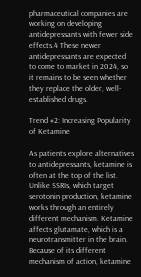pharmaceutical companies are working on developing antidepressants with fewer side effects.4 These newer antidepressants are expected to come to market in 2024, so it remains to be seen whether they replace the older, well-established drugs.

Trend #2: Increasing Popularity of Ketamine

As patients explore alternatives to antidepressants, ketamine is often at the top of the list. Unlike SSRIs, which target serotonin production, ketamine works through an entirely different mechanism. Ketamine affects glutamate, which is a neurotransmitter in the brain. Because of its different mechanism of action, ketamine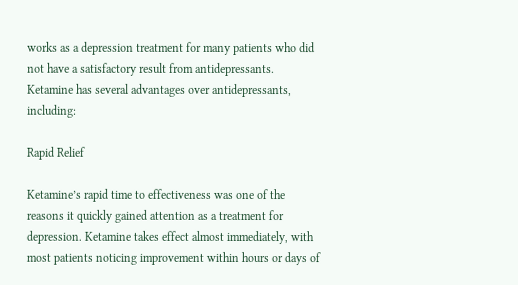works as a depression treatment for many patients who did not have a satisfactory result from antidepressants.
Ketamine has several advantages over antidepressants, including:

Rapid Relief

Ketamine’s rapid time to effectiveness was one of the reasons it quickly gained attention as a treatment for depression. Ketamine takes effect almost immediately, with most patients noticing improvement within hours or days of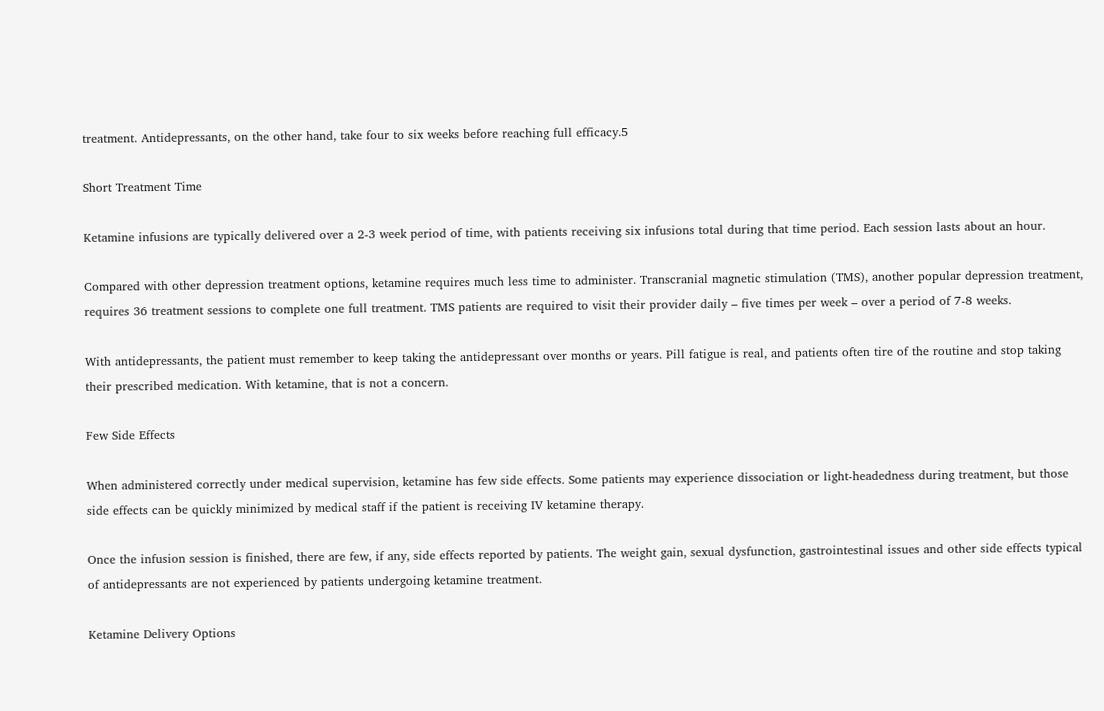treatment. Antidepressants, on the other hand, take four to six weeks before reaching full efficacy.5

Short Treatment Time

Ketamine infusions are typically delivered over a 2-3 week period of time, with patients receiving six infusions total during that time period. Each session lasts about an hour.

Compared with other depression treatment options, ketamine requires much less time to administer. Transcranial magnetic stimulation (TMS), another popular depression treatment, requires 36 treatment sessions to complete one full treatment. TMS patients are required to visit their provider daily – five times per week – over a period of 7-8 weeks.

With antidepressants, the patient must remember to keep taking the antidepressant over months or years. Pill fatigue is real, and patients often tire of the routine and stop taking their prescribed medication. With ketamine, that is not a concern.

Few Side Effects

When administered correctly under medical supervision, ketamine has few side effects. Some patients may experience dissociation or light-headedness during treatment, but those side effects can be quickly minimized by medical staff if the patient is receiving IV ketamine therapy.

Once the infusion session is finished, there are few, if any, side effects reported by patients. The weight gain, sexual dysfunction, gastrointestinal issues and other side effects typical of antidepressants are not experienced by patients undergoing ketamine treatment.

Ketamine Delivery Options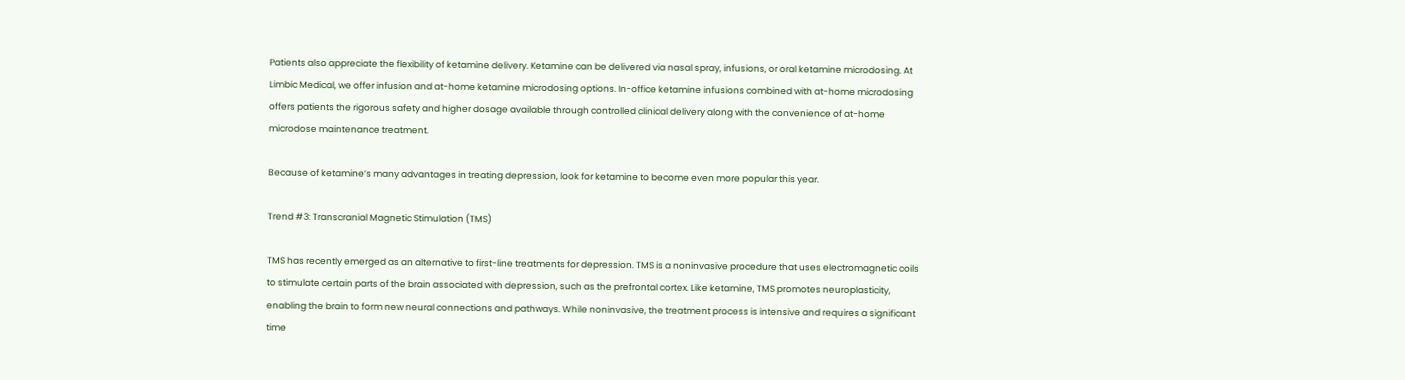Patients also appreciate the flexibility of ketamine delivery. Ketamine can be delivered via nasal spray, infusions, or oral ketamine microdosing. At Limbic Medical, we offer infusion and at-home ketamine microdosing options. In-office ketamine infusions combined with at-home microdosing offers patients the rigorous safety and higher dosage available through controlled clinical delivery along with the convenience of at-home microdose maintenance treatment.

Because of ketamine’s many advantages in treating depression, look for ketamine to become even more popular this year.

Trend #3: Transcranial Magnetic Stimulation (TMS)

TMS has recently emerged as an alternative to first-line treatments for depression. TMS is a noninvasive procedure that uses electromagnetic coils to stimulate certain parts of the brain associated with depression, such as the prefrontal cortex. Like ketamine, TMS promotes neuroplasticity, enabling the brain to form new neural connections and pathways. While noninvasive, the treatment process is intensive and requires a significant time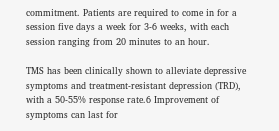commitment. Patients are required to come in for a session five days a week for 3-6 weeks, with each session ranging from 20 minutes to an hour.

TMS has been clinically shown to alleviate depressive symptoms and treatment-resistant depression (TRD), with a 50-55% response rate.6 Improvement of symptoms can last for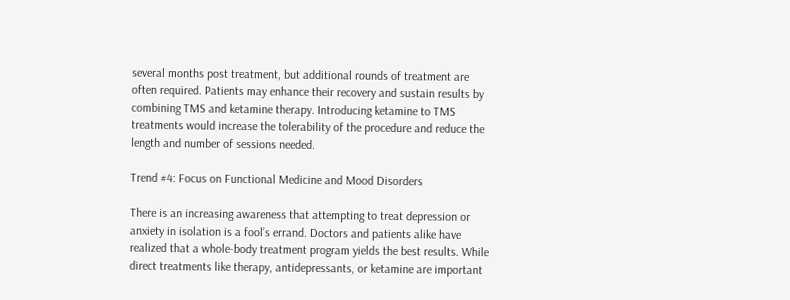several months post treatment, but additional rounds of treatment are often required. Patients may enhance their recovery and sustain results by combining TMS and ketamine therapy. Introducing ketamine to TMS treatments would increase the tolerability of the procedure and reduce the length and number of sessions needed.

Trend #4: Focus on Functional Medicine and Mood Disorders

There is an increasing awareness that attempting to treat depression or anxiety in isolation is a fool’s errand. Doctors and patients alike have realized that a whole-body treatment program yields the best results. While direct treatments like therapy, antidepressants, or ketamine are important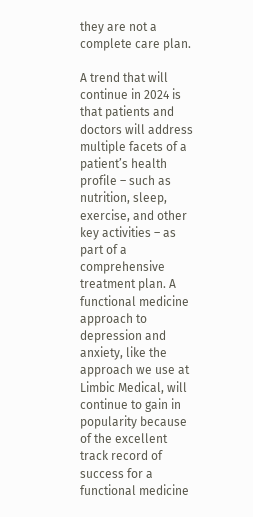they are not a complete care plan.

A trend that will continue in 2024 is that patients and doctors will address multiple facets of a patient’s health profile – such as nutrition, sleep, exercise, and other key activities – as part of a comprehensive treatment plan. A functional medicine approach to depression and anxiety, like the approach we use at Limbic Medical, will continue to gain in popularity because of the excellent track record of success for a functional medicine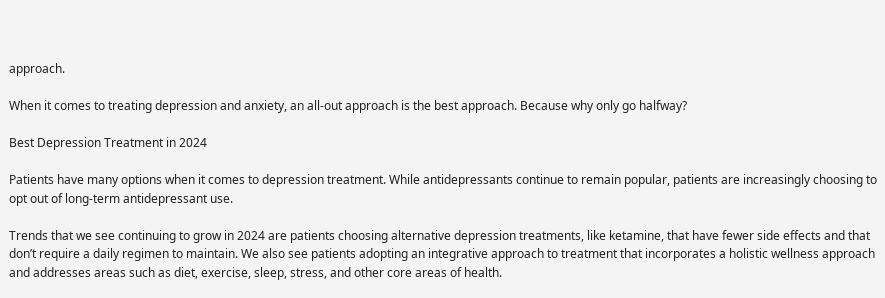approach.

When it comes to treating depression and anxiety, an all-out approach is the best approach. Because why only go halfway?

Best Depression Treatment in 2024

Patients have many options when it comes to depression treatment. While antidepressants continue to remain popular, patients are increasingly choosing to opt out of long-term antidepressant use.

Trends that we see continuing to grow in 2024 are patients choosing alternative depression treatments, like ketamine, that have fewer side effects and that don’t require a daily regimen to maintain. We also see patients adopting an integrative approach to treatment that incorporates a holistic wellness approach and addresses areas such as diet, exercise, sleep, stress, and other core areas of health.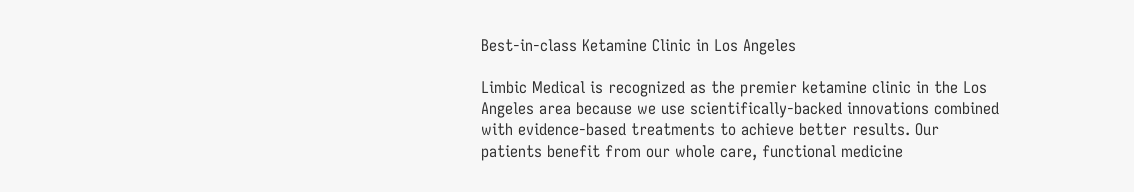Best-in-class Ketamine Clinic in Los Angeles

Limbic Medical is recognized as the premier ketamine clinic in the Los Angeles area because we use scientifically-backed innovations combined with evidence-based treatments to achieve better results. Our patients benefit from our whole care, functional medicine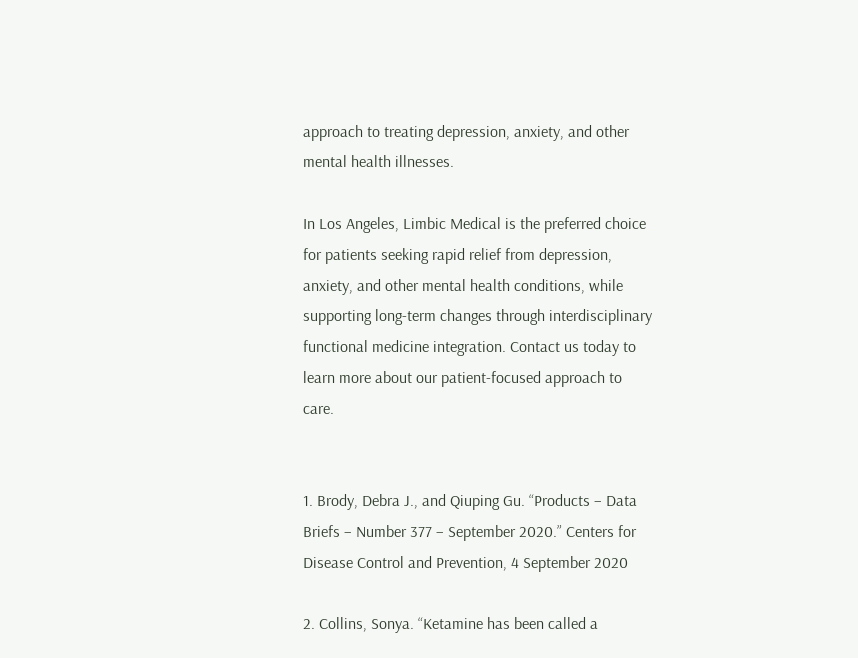approach to treating depression, anxiety, and other mental health illnesses.

In Los Angeles, Limbic Medical is the preferred choice for patients seeking rapid relief from depression, anxiety, and other mental health conditions, while supporting long-term changes through interdisciplinary functional medicine integration. Contact us today to learn more about our patient-focused approach to care.


1. Brody, Debra J., and Qiuping Gu. “Products – Data Briefs – Number 377 – September 2020.” Centers for Disease Control and Prevention, 4 September 2020

2. Collins, Sonya. “Ketamine has been called a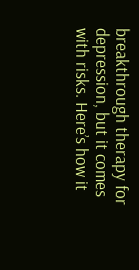breakthrough therapy for depression, but it comes with risks. Here’s how it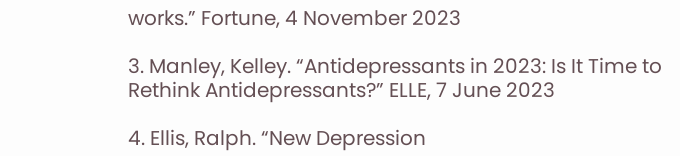works.” Fortune, 4 November 2023

3. Manley, Kelley. “Antidepressants in 2023: Is It Time to Rethink Antidepressants?” ELLE, 7 June 2023

4. Ellis, Ralph. “New Depression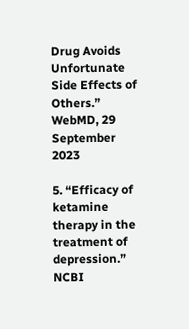Drug Avoids Unfortunate Side Effects of Others.” WebMD, 29 September 2023

5. “Efficacy of ketamine therapy in the treatment of depression.” NCBI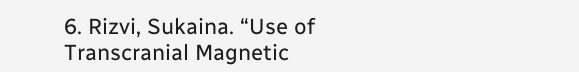6. Rizvi, Sukaina. “Use of Transcranial Magnetic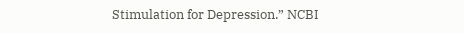Stimulation for Depression.” NCBI